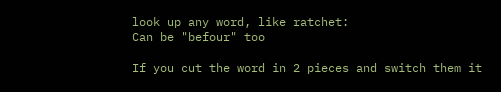look up any word, like ratchet:
Can be "befour" too

If you cut the word in 2 pieces and switch them it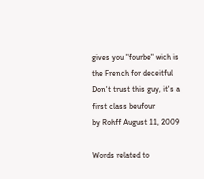gives you "fourbe" wich is the French for deceitful
Don't trust this guy, it's a first class beufour
by Rohff August 11, 2009

Words related to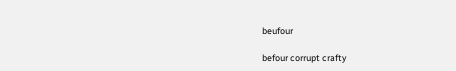beufour

befour corrupt crafty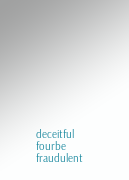deceitful fourbe fraudulent